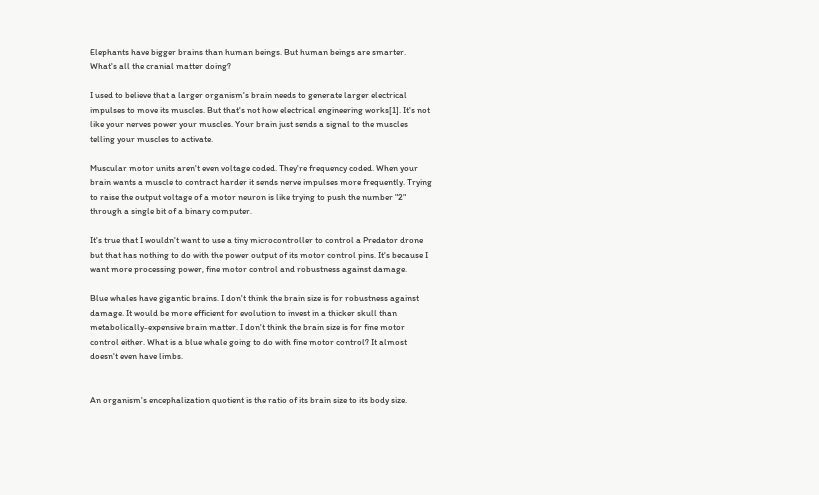Elephants have bigger brains than human beings. But human beings are smarter. What's all the cranial matter doing?

I used to believe that a larger organism's brain needs to generate larger electrical impulses to move its muscles. But that's not how electrical engineering works[1]. It's not like your nerves power your muscles. Your brain just sends a signal to the muscles telling your muscles to activate.

Muscular motor units aren't even voltage coded. They're frequency coded. When your brain wants a muscle to contract harder it sends nerve impulses more frequently. Trying to raise the output voltage of a motor neuron is like trying to push the number "2" through a single bit of a binary computer.

It's true that I wouldn't want to use a tiny microcontroller to control a Predator drone but that has nothing to do with the power output of its motor control pins. It's because I want more processing power, fine motor control and robustness against damage.

Blue whales have gigantic brains. I don't think the brain size is for robustness against damage. It would be more efficient for evolution to invest in a thicker skull than metabolically-expensive brain matter. I don't think the brain size is for fine motor control either. What is a blue whale going to do with fine motor control? It almost doesn't even have limbs.


An organism's encephalization quotient is the ratio of its brain size to its body size.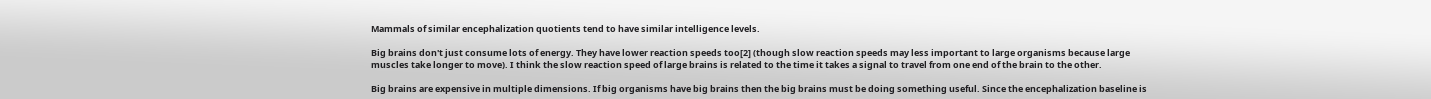Mammals of similar encephalization quotients tend to have similar intelligence levels.

Big brains don't just consume lots of energy. They have lower reaction speeds too[2] (though slow reaction speeds may less important to large organisms because large muscles take longer to move). I think the slow reaction speed of large brains is related to the time it takes a signal to travel from one end of the brain to the other.

Big brains are expensive in multiple dimensions. If big organisms have big brains then the big brains must be doing something useful. Since the encephalization baseline is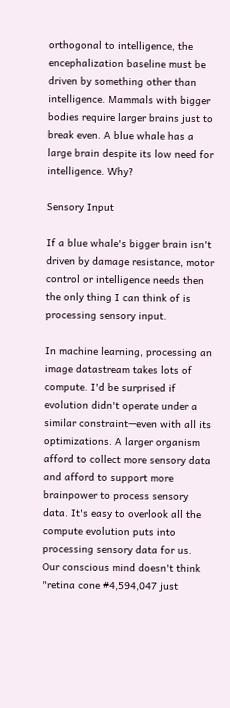orthogonal to intelligence, the encephalization baseline must be driven by something other than intelligence. Mammals with bigger bodies require larger brains just to break even. A blue whale has a large brain despite its low need for intelligence. Why?

Sensory Input

If a blue whale's bigger brain isn't driven by damage resistance, motor control or intelligence needs then the only thing I can think of is processing sensory input.

In machine learning, processing an image datastream takes lots of compute. I'd be surprised if evolution didn't operate under a similar constraint—even with all its optimizations. A larger organism afford to collect more sensory data and afford to support more brainpower to process sensory data. It's easy to overlook all the compute evolution puts into processing sensory data for us. Our conscious mind doesn't think "retina cone #4,594,047 just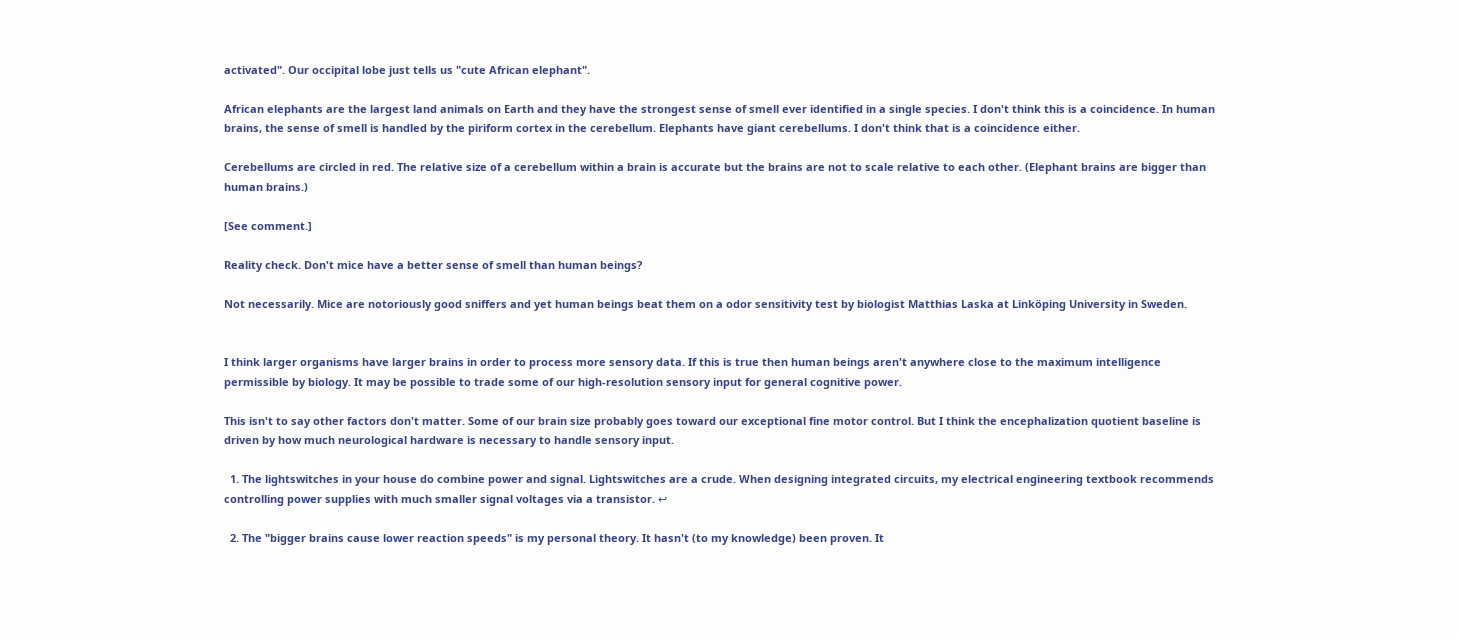activated". Our occipital lobe just tells us "cute African elephant".

African elephants are the largest land animals on Earth and they have the strongest sense of smell ever identified in a single species. I don't think this is a coincidence. In human brains, the sense of smell is handled by the piriform cortex in the cerebellum. Elephants have giant cerebellums. I don't think that is a coincidence either.

Cerebellums are circled in red. The relative size of a cerebellum within a brain is accurate but the brains are not to scale relative to each other. (Elephant brains are bigger than human brains.)

[See comment.]

Reality check. Don't mice have a better sense of smell than human beings?

Not necessarily. Mice are notoriously good sniffers and yet human beings beat them on a odor sensitivity test by biologist Matthias Laska at Linköping University in Sweden.


I think larger organisms have larger brains in order to process more sensory data. If this is true then human beings aren't anywhere close to the maximum intelligence permissible by biology. It may be possible to trade some of our high-resolution sensory input for general cognitive power.

This isn't to say other factors don't matter. Some of our brain size probably goes toward our exceptional fine motor control. But I think the encephalization quotient baseline is driven by how much neurological hardware is necessary to handle sensory input.

  1. The lightswitches in your house do combine power and signal. Lightswitches are a crude. When designing integrated circuits, my electrical engineering textbook recommends controlling power supplies with much smaller signal voltages via a transistor. ↩

  2. The "bigger brains cause lower reaction speeds" is my personal theory. It hasn't (to my knowledge) been proven. It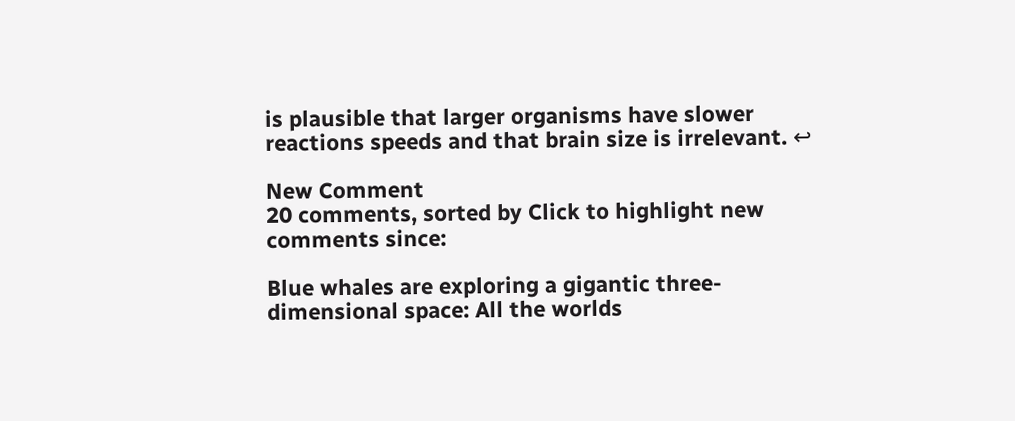is plausible that larger organisms have slower reactions speeds and that brain size is irrelevant. ↩

New Comment
20 comments, sorted by Click to highlight new comments since:

Blue whales are exploring a gigantic three-dimensional space: All the worlds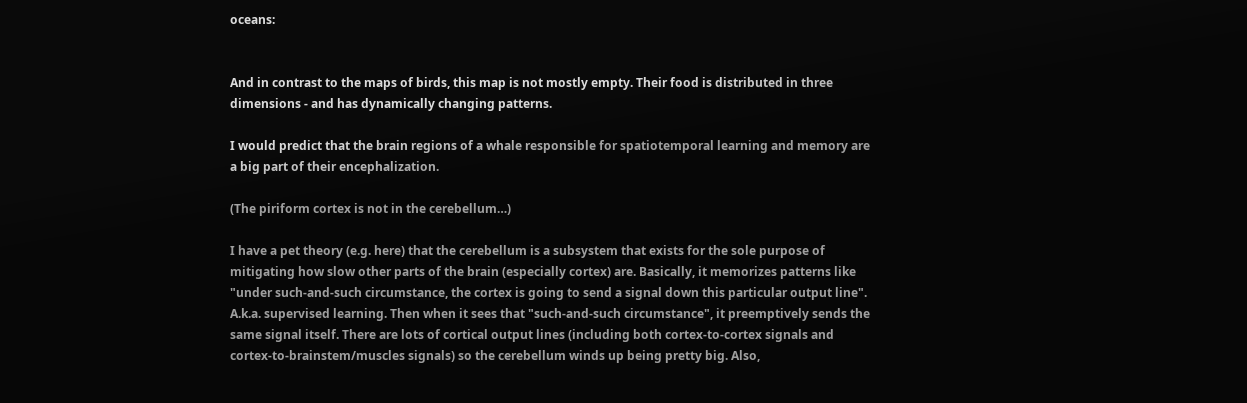oceans:


And in contrast to the maps of birds, this map is not mostly empty. Their food is distributed in three dimensions - and has dynamically changing patterns.

I would predict that the brain regions of a whale responsible for spatiotemporal learning and memory are a big part of their encephalization.

(The piriform cortex is not in the cerebellum…)

I have a pet theory (e.g. here) that the cerebellum is a subsystem that exists for the sole purpose of mitigating how slow other parts of the brain (especially cortex) are. Basically, it memorizes patterns like "under such-and-such circumstance, the cortex is going to send a signal down this particular output line". A.k.a. supervised learning. Then when it sees that "such-and-such circumstance", it preemptively sends the same signal itself. There are lots of cortical output lines (including both cortex-to-cortex signals and cortex-to-brainstem/muscles signals) so the cerebellum winds up being pretty big. Also,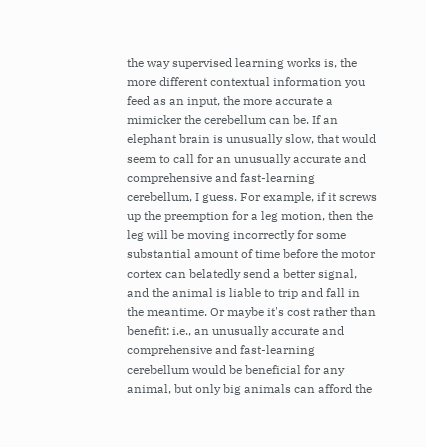the way supervised learning works is, the more different contextual information you feed as an input, the more accurate a mimicker the cerebellum can be. If an elephant brain is unusually slow, that would seem to call for an unusually accurate and comprehensive and fast-learning cerebellum, I guess. For example, if it screws up the preemption for a leg motion, then the leg will be moving incorrectly for some substantial amount of time before the motor cortex can belatedly send a better signal, and the animal is liable to trip and fall in the meantime. Or maybe it's cost rather than benefit: i.e., an unusually accurate and comprehensive and fast-learning cerebellum would be beneficial for any animal, but only big animals can afford the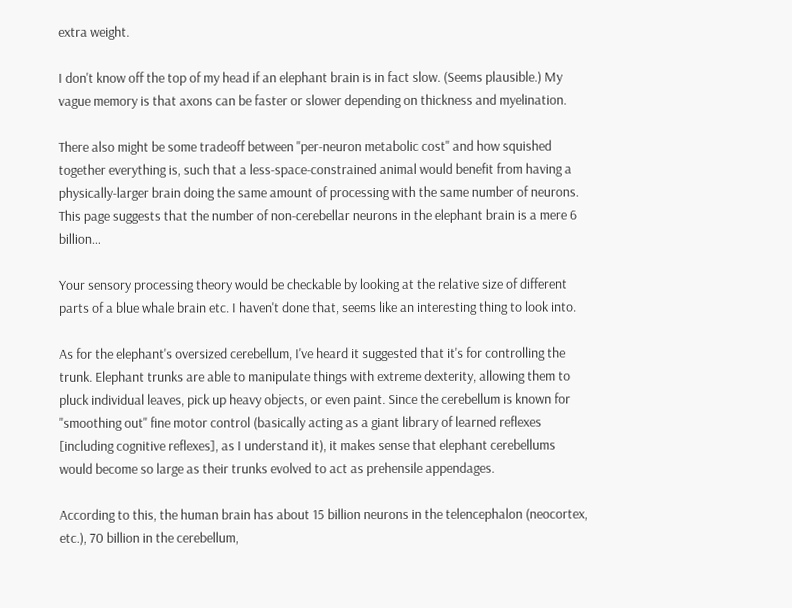extra weight.

I don't know off the top of my head if an elephant brain is in fact slow. (Seems plausible.) My vague memory is that axons can be faster or slower depending on thickness and myelination.

There also might be some tradeoff between "per-neuron metabolic cost" and how squished together everything is, such that a less-space-constrained animal would benefit from having a physically-larger brain doing the same amount of processing with the same number of neurons. This page suggests that the number of non-cerebellar neurons in the elephant brain is a mere 6 billion…

Your sensory processing theory would be checkable by looking at the relative size of different parts of a blue whale brain etc. I haven't done that, seems like an interesting thing to look into.

As for the elephant's oversized cerebellum, I've heard it suggested that it's for controlling the trunk. Elephant trunks are able to manipulate things with extreme dexterity, allowing them to pluck individual leaves, pick up heavy objects, or even paint. Since the cerebellum is known for "smoothing out" fine motor control (basically acting as a giant library of learned reflexes [including cognitive reflexes], as I understand it), it makes sense that elephant cerebellums would become so large as their trunks evolved to act as prehensile appendages.

According to this, the human brain has about 15 billion neurons in the telencephalon (neocortex, etc.), 70 billion in the cerebellum,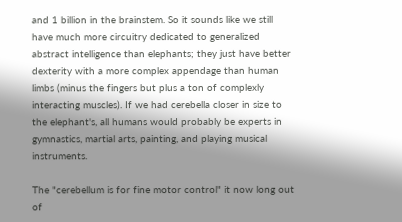and 1 billion in the brainstem. So it sounds like we still have much more circuitry dedicated to generalized abstract intelligence than elephants; they just have better dexterity with a more complex appendage than human limbs (minus the fingers but plus a ton of complexly interacting muscles). If we had cerebella closer in size to the elephant's, all humans would probably be experts in gymnastics, martial arts, painting, and playing musical instruments.

The "cerebellum is for fine motor control" it now long out of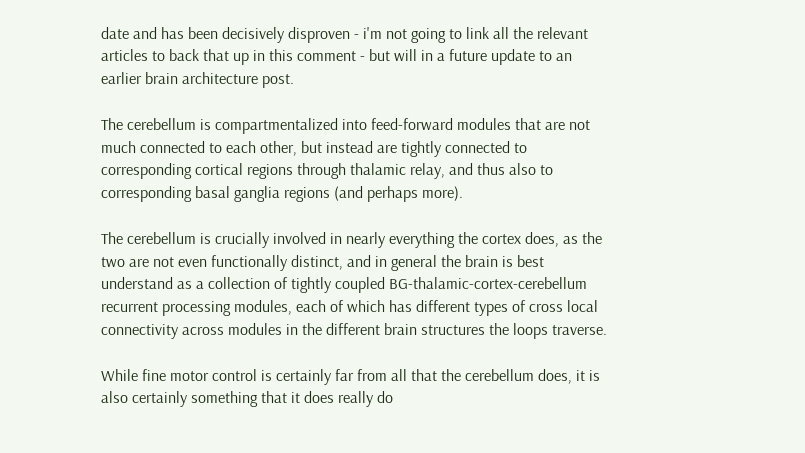date and has been decisively disproven - i'm not going to link all the relevant articles to back that up in this comment - but will in a future update to an earlier brain architecture post.

The cerebellum is compartmentalized into feed-forward modules that are not much connected to each other, but instead are tightly connected to corresponding cortical regions through thalamic relay, and thus also to corresponding basal ganglia regions (and perhaps more).

The cerebellum is crucially involved in nearly everything the cortex does, as the two are not even functionally distinct, and in general the brain is best understand as a collection of tightly coupled BG-thalamic-cortex-cerebellum recurrent processing modules, each of which has different types of cross local connectivity across modules in the different brain structures the loops traverse.

While fine motor control is certainly far from all that the cerebellum does, it is also certainly something that it does really do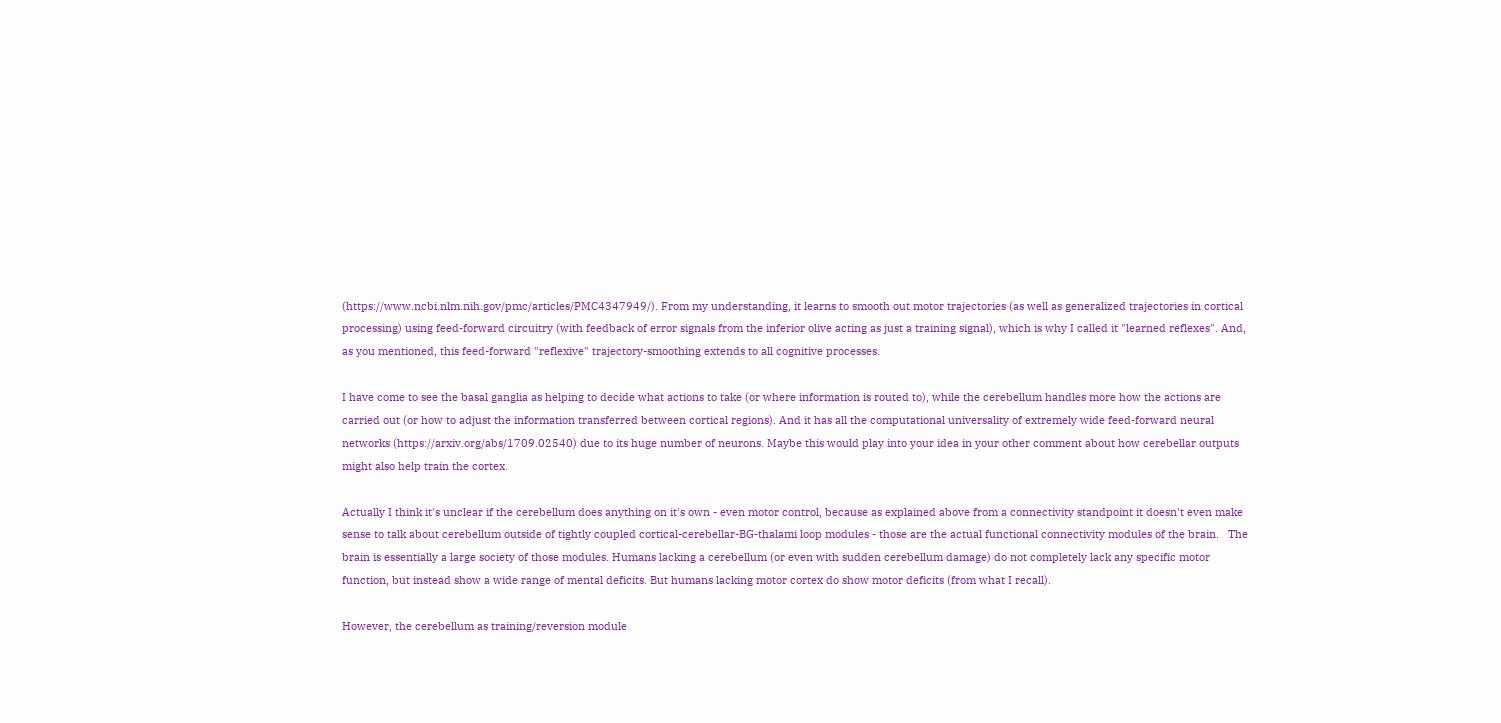(https://www.ncbi.nlm.nih.gov/pmc/articles/PMC4347949/). From my understanding, it learns to smooth out motor trajectories (as well as generalized trajectories in cortical processing) using feed-forward circuitry (with feedback of error signals from the inferior olive acting as just a training signal), which is why I called it "learned reflexes". And, as you mentioned, this feed-forward "reflexive" trajectory-smoothing extends to all cognitive processes.

I have come to see the basal ganglia as helping to decide what actions to take (or where information is routed to), while the cerebellum handles more how the actions are carried out (or how to adjust the information transferred between cortical regions). And it has all the computational universality of extremely wide feed-forward neural networks (https://arxiv.org/abs/1709.02540) due to its huge number of neurons. Maybe this would play into your idea in your other comment about how cerebellar outputs might also help train the cortex.

Actually I think it's unclear if the cerebellum does anything on it's own - even motor control, because as explained above from a connectivity standpoint it doesn't even make sense to talk about cerebellum outside of tightly coupled cortical-cerebellar-BG-thalami loop modules - those are the actual functional connectivity modules of the brain.   The brain is essentially a large society of those modules. Humans lacking a cerebellum (or even with sudden cerebellum damage) do not completely lack any specific motor function, but instead show a wide range of mental deficits. But humans lacking motor cortex do show motor deficits (from what I recall).

However, the cerebellum as training/reversion module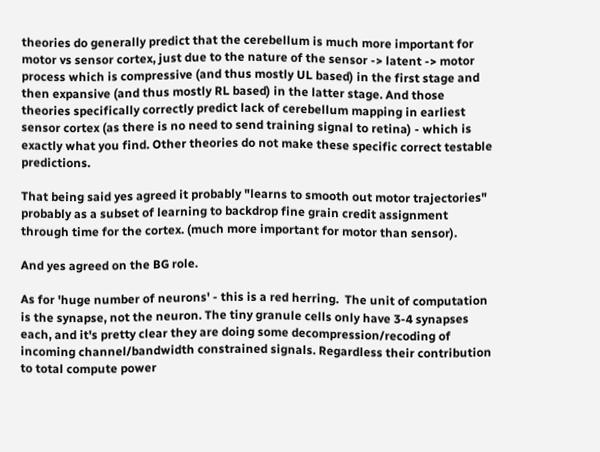theories do generally predict that the cerebellum is much more important for motor vs sensor cortex, just due to the nature of the sensor -> latent -> motor process which is compressive (and thus mostly UL based) in the first stage and then expansive (and thus mostly RL based) in the latter stage. And those theories specifically correctly predict lack of cerebellum mapping in earliest sensor cortex (as there is no need to send training signal to retina) - which is exactly what you find. Other theories do not make these specific correct testable predictions.

That being said yes agreed it probably "learns to smooth out motor trajectories" probably as a subset of learning to backdrop fine grain credit assignment through time for the cortex. (much more important for motor than sensor).

And yes agreed on the BG role.

As for 'huge number of neurons' - this is a red herring.  The unit of computation is the synapse, not the neuron. The tiny granule cells only have 3-4 synapses each, and it's pretty clear they are doing some decompression/recoding of incoming channel/bandwidth constrained signals. Regardless their contribution to total compute power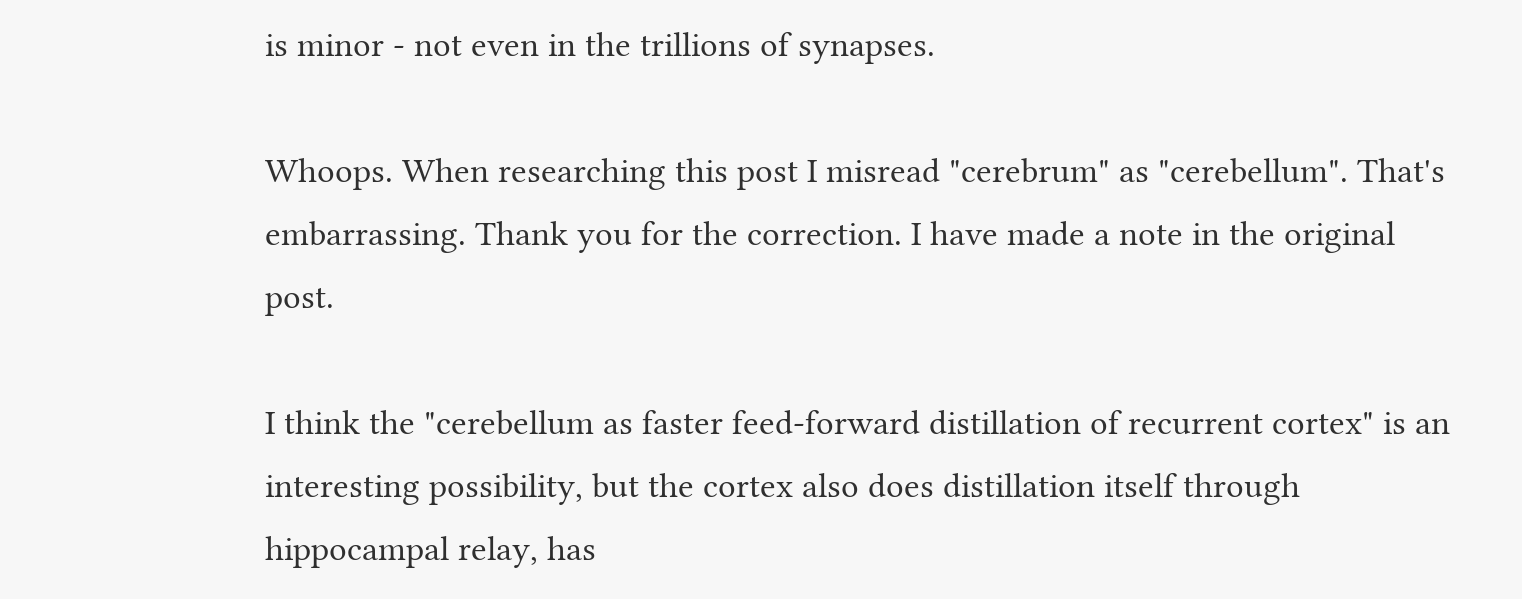is minor - not even in the trillions of synapses.

Whoops. When researching this post I misread "cerebrum" as "cerebellum". That's embarrassing. Thank you for the correction. I have made a note in the original post.

I think the "cerebellum as faster feed-forward distillation of recurrent cortex" is an interesting possibility, but the cortex also does distillation itself through hippocampal relay, has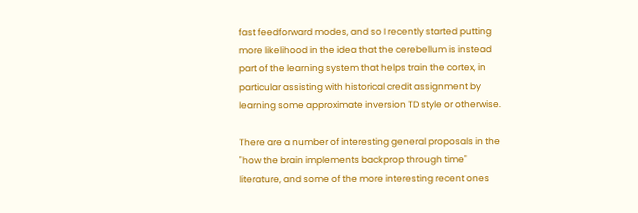fast feedforward modes, and so I recently started putting more likelihood in the idea that the cerebellum is instead part of the learning system that helps train the cortex, in particular assisting with historical credit assignment by learning some approximate inversion TD style or otherwise.

There are a number of interesting general proposals in the "how the brain implements backprop through time" literature, and some of the more interesting recent ones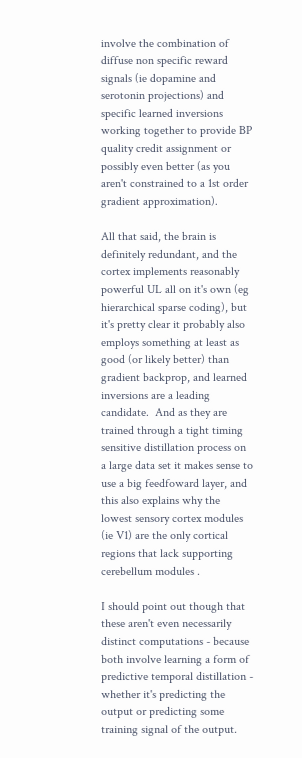involve the combination of diffuse non specific reward signals (ie dopamine and serotonin projections) and specific learned inversions working together to provide BP quality credit assignment or possibly even better (as you aren't constrained to a 1st order gradient approximation).

All that said, the brain is definitely redundant, and the cortex implements reasonably powerful UL all on it's own (eg hierarchical sparse coding), but it's pretty clear it probably also employs something at least as good (or likely better) than gradient backprop, and learned inversions are a leading candidate.  And as they are trained through a tight timing sensitive distillation process on a large data set it makes sense to use a big feedfoward layer, and this also explains why the lowest sensory cortex modules (ie V1) are the only cortical regions that lack supporting cerebellum modules .

I should point out though that these aren't even necessarily distinct computations - because both involve learning a form of predictive temporal distillation - whether it's predicting the output or predicting some training signal of the output.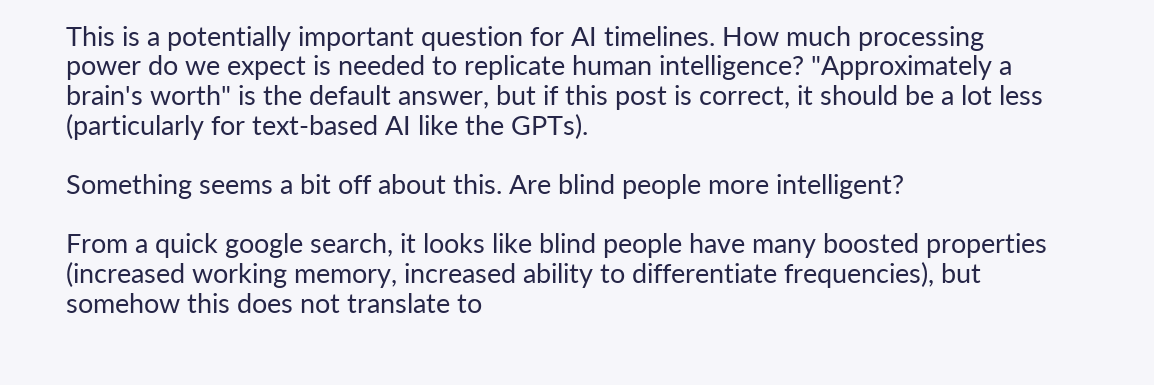This is a potentially important question for AI timelines. How much processing power do we expect is needed to replicate human intelligence? "Approximately a brain's worth" is the default answer, but if this post is correct, it should be a lot less (particularly for text-based AI like the GPTs).

Something seems a bit off about this. Are blind people more intelligent?

From a quick google search, it looks like blind people have many boosted properties (increased working memory, increased ability to differentiate frequencies), but somehow this does not translate to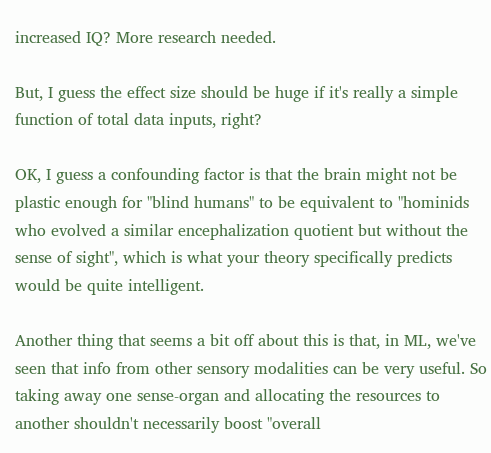increased IQ? More research needed.

But, I guess the effect size should be huge if it's really a simple function of total data inputs, right?

OK, I guess a confounding factor is that the brain might not be plastic enough for "blind humans" to be equivalent to "hominids who evolved a similar encephalization quotient but without the sense of sight", which is what your theory specifically predicts would be quite intelligent.

Another thing that seems a bit off about this is that, in ML, we've seen that info from other sensory modalities can be very useful. So taking away one sense-organ and allocating the resources to another shouldn't necessarily boost "overall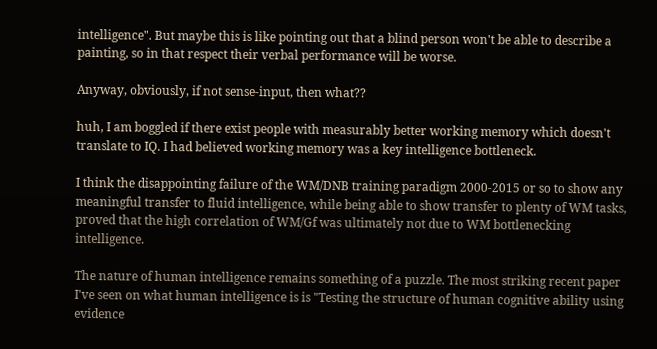intelligence". But maybe this is like pointing out that a blind person won't be able to describe a painting, so in that respect their verbal performance will be worse.

Anyway, obviously, if not sense-input, then what??

huh, I am boggled if there exist people with measurably better working memory which doesn't translate to IQ. I had believed working memory was a key intelligence bottleneck.

I think the disappointing failure of the WM/DNB training paradigm 2000-2015 or so to show any meaningful transfer to fluid intelligence, while being able to show transfer to plenty of WM tasks, proved that the high correlation of WM/Gf was ultimately not due to WM bottlenecking intelligence.

The nature of human intelligence remains something of a puzzle. The most striking recent paper I've seen on what human intelligence is is "Testing the structure of human cognitive ability using evidence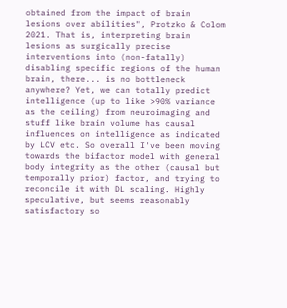obtained from the impact of brain lesions over abilities", Protzko & Colom 2021. That is, interpreting brain lesions as surgically precise interventions into (non-fatally) disabling specific regions of the human brain, there... is no bottleneck anywhere? Yet, we can totally predict intelligence (up to like >90% variance as the ceiling) from neuroimaging and stuff like brain volume has causal influences on intelligence as indicated by LCV etc. So overall I've been moving towards the bifactor model with general body integrity as the other (causal but temporally prior) factor, and trying to reconcile it with DL scaling. Highly speculative, but seems reasonably satisfactory so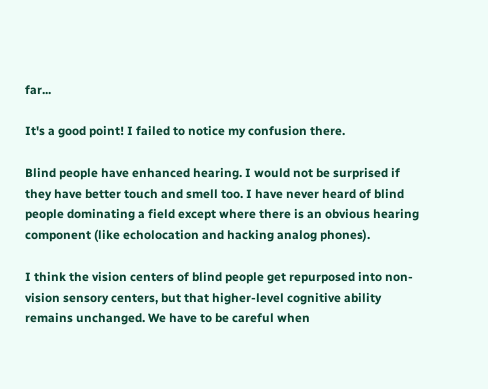far...

It's a good point! I failed to notice my confusion there.

Blind people have enhanced hearing. I would not be surprised if they have better touch and smell too. I have never heard of blind people dominating a field except where there is an obvious hearing component (like echolocation and hacking analog phones).

I think the vision centers of blind people get repurposed into non-vision sensory centers, but that higher-level cognitive ability remains unchanged. We have to be careful when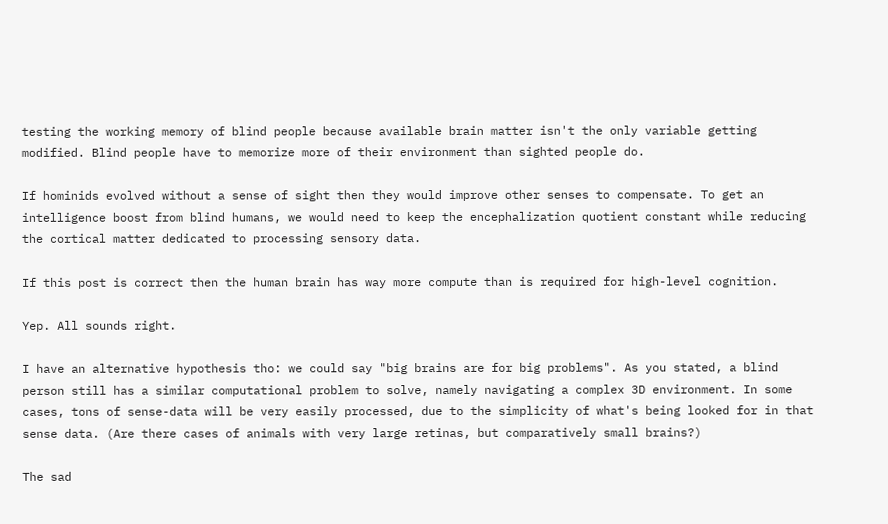testing the working memory of blind people because available brain matter isn't the only variable getting modified. Blind people have to memorize more of their environment than sighted people do.

If hominids evolved without a sense of sight then they would improve other senses to compensate. To get an intelligence boost from blind humans, we would need to keep the encephalization quotient constant while reducing the cortical matter dedicated to processing sensory data.

If this post is correct then the human brain has way more compute than is required for high-level cognition.

Yep. All sounds right.

I have an alternative hypothesis tho: we could say "big brains are for big problems". As you stated, a blind person still has a similar computational problem to solve, namely navigating a complex 3D environment. In some cases, tons of sense-data will be very easily processed, due to the simplicity of what's being looked for in that sense data. (Are there cases of animals with very large retinas, but comparatively small brains?)

The sad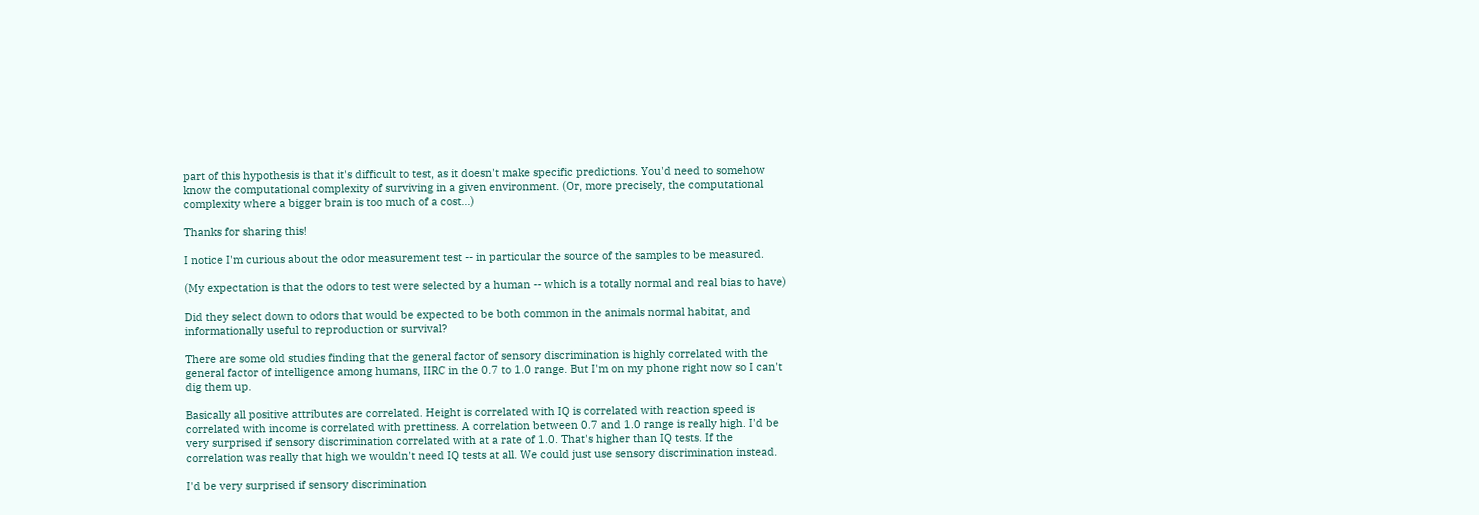part of this hypothesis is that it's difficult to test, as it doesn't make specific predictions. You'd need to somehow know the computational complexity of surviving in a given environment. (Or, more precisely, the computational complexity where a bigger brain is too much of a cost...)

Thanks for sharing this!

I notice I'm curious about the odor measurement test -- in particular the source of the samples to be measured.

(My expectation is that the odors to test were selected by a human -- which is a totally normal and real bias to have)

Did they select down to odors that would be expected to be both common in the animals normal habitat, and informationally useful to reproduction or survival?

There are some old studies finding that the general factor of sensory discrimination is highly correlated with the general factor of intelligence among humans, IIRC in the 0.7 to 1.0 range. But I'm on my phone right now so I can't dig them up.

Basically all positive attributes are correlated. Height is correlated with IQ is correlated with reaction speed is correlated with income is correlated with prettiness. A correlation between 0.7 and 1.0 range is really high. I'd be very surprised if sensory discrimination correlated with at a rate of 1.0. That's higher than IQ tests. If the correlation was really that high we wouldn't need IQ tests at all. We could just use sensory discrimination instead.

I'd be very surprised if sensory discrimination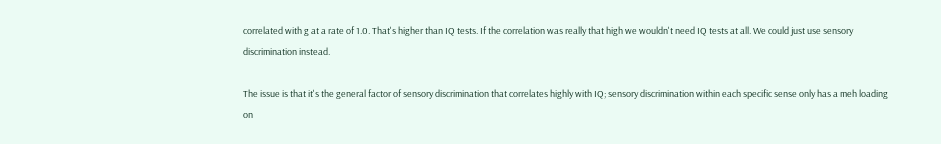correlated with g at a rate of 1.0. That's higher than IQ tests. If the correlation was really that high we wouldn't need IQ tests at all. We could just use sensory discrimination instead.

The issue is that it's the general factor of sensory discrimination that correlates highly with IQ; sensory discrimination within each specific sense only has a meh loading on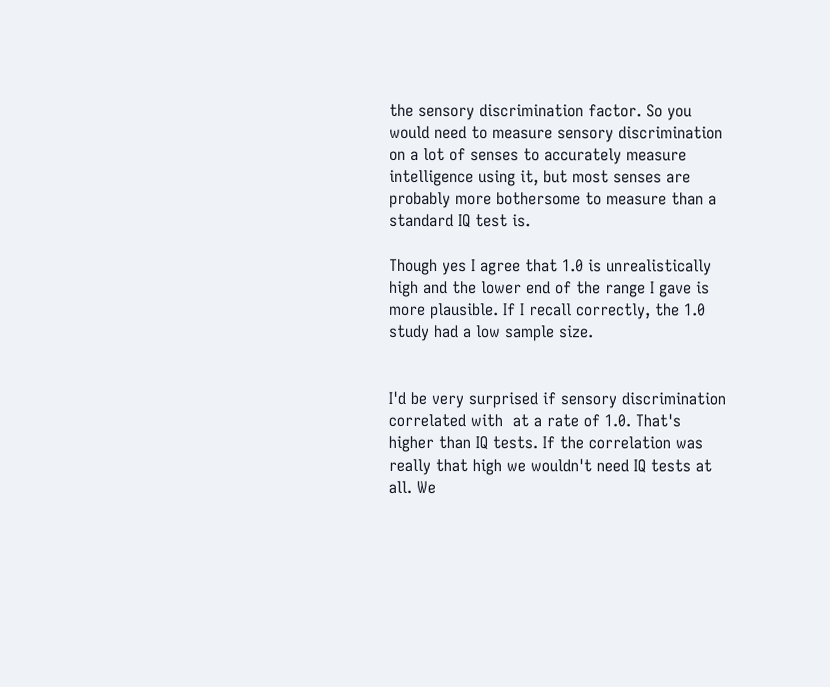the sensory discrimination factor. So you would need to measure sensory discrimination on a lot of senses to accurately measure intelligence using it, but most senses are probably more bothersome to measure than a standard IQ test is.

Though yes I agree that 1.0 is unrealistically high and the lower end of the range I gave is more plausible. If I recall correctly, the 1.0 study had a low sample size.


I'd be very surprised if sensory discrimination correlated with  at a rate of 1.0. That's higher than IQ tests. If the correlation was really that high we wouldn't need IQ tests at all. We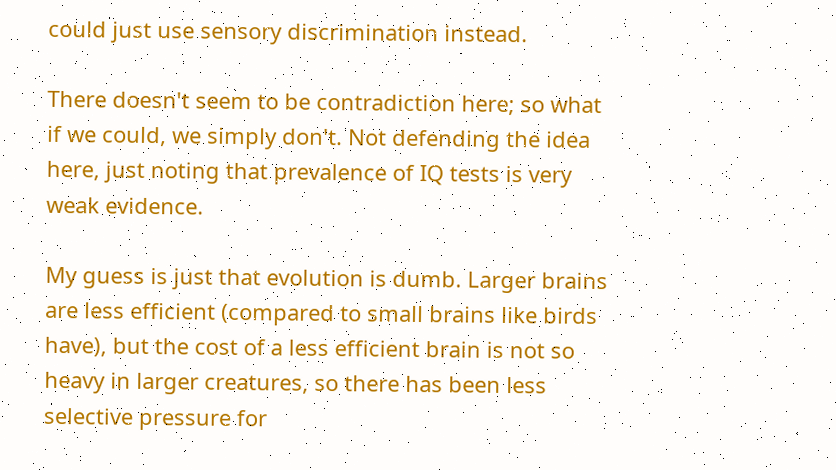could just use sensory discrimination instead.

There doesn't seem to be contradiction here; so what if we could, we simply don't. Not defending the idea here, just noting that prevalence of IQ tests is very weak evidence.

My guess is just that evolution is dumb. Larger brains are less efficient (compared to small brains like birds have), but the cost of a less efficient brain is not so heavy in larger creatures, so there has been less selective pressure for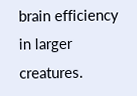brain efficiency in larger creatures.